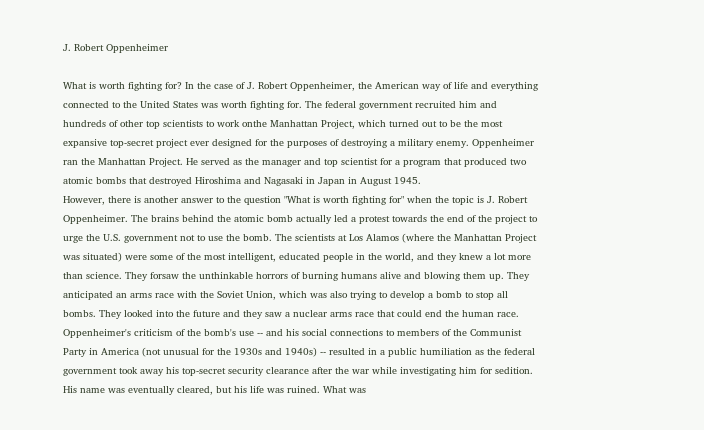J. Robert Oppenheimer

What is worth fighting for? In the case of J. Robert Oppenheimer, the American way of life and everything connected to the United States was worth fighting for. The federal government recruited him and hundreds of other top scientists to work onthe Manhattan Project, which turned out to be the most expansive top-secret project ever designed for the purposes of destroying a military enemy. Oppenheimer ran the Manhattan Project. He served as the manager and top scientist for a program that produced two atomic bombs that destroyed Hiroshima and Nagasaki in Japan in August 1945.
However, there is another answer to the question "What is worth fighting for" when the topic is J. Robert Oppenheimer. The brains behind the atomic bomb actually led a protest towards the end of the project to urge the U.S. government not to use the bomb. The scientists at Los Alamos (where the Manhattan Project was situated) were some of the most intelligent, educated people in the world, and they knew a lot more than science. They forsaw the unthinkable horrors of burning humans alive and blowing them up. They anticipated an arms race with the Soviet Union, which was also trying to develop a bomb to stop all bombs. They looked into the future and they saw a nuclear arms race that could end the human race.
Oppenheimer's criticism of the bomb's use -- and his social connections to members of the Communist Party in America (not unusual for the 1930s and 1940s) -- resulted in a public humiliation as the federal government took away his top-secret security clearance after the war while investigating him for sedition. His name was eventually cleared, but his life was ruined. What was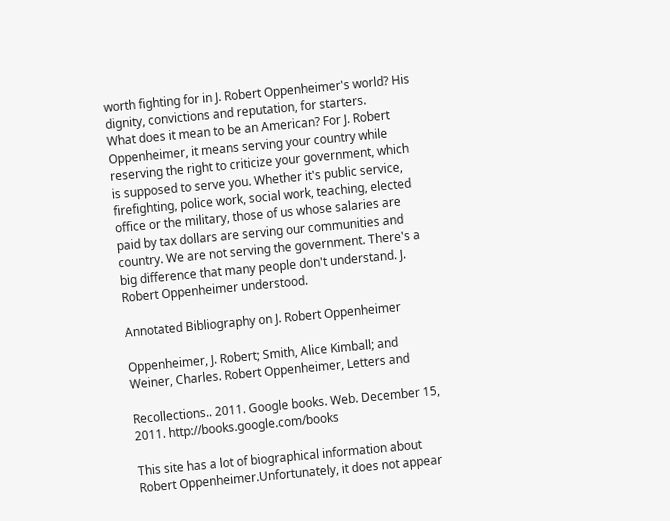worth fighting for in J. Robert Oppenheimer's world? His dignity, convictions and reputation, for starters.
What does it mean to be an American? For J. Robert Oppenheimer, it means serving your country while reserving the right to criticize your government, which is supposed to serve you. Whether it's public service, firefighting, police work, social work, teaching, elected office or the military, those of us whose salaries are paid by tax dollars are serving our communities and country. We are not serving the government. There's a big difference that many people don't understand. J. Robert Oppenheimer understood.

Annotated Bibliography on J. Robert Oppenheimer

Oppenheimer, J. Robert; Smith, Alice Kimball; and Weiner, Charles. Robert Oppenheimer, Letters and

Recollections.. 2011. Google books. Web. December 15, 2011. http://books.google.com/books

This site has a lot of biographical information about Robert Oppenheimer.Unfortunately, it does not appear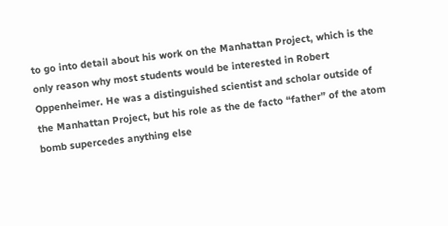to go into detail about his work on the Manhattan Project, which is the only reason why most students would be interested in Robert Oppenheimer. He was a distinguished scientist and scholar outside of the Manhattan Project, but his role as the de facto “father” of the atom bomb supercedes anything else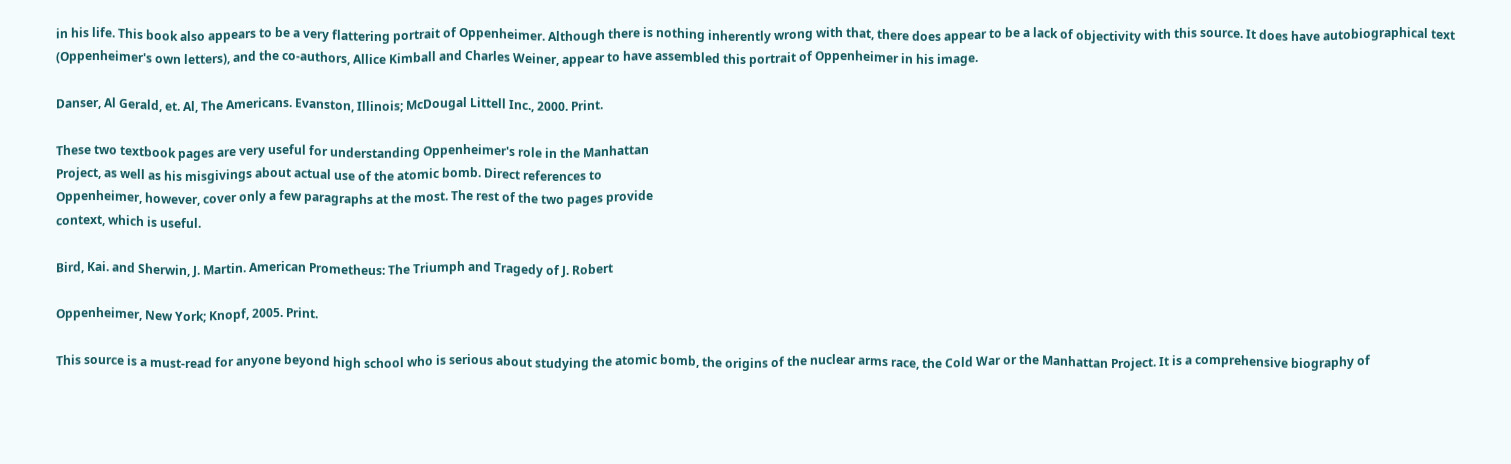in his life. This book also appears to be a very flattering portrait of Oppenheimer. Although there is nothing inherently wrong with that, there does appear to be a lack of objectivity with this source. It does have autobiographical text (Oppenheimer's own letters), and the co-authors, Allice Kimball and Charles Weiner, appear to have assembled this portrait of Oppenheimer in his image.

Danser, Al Gerald, et. Al, The Americans. Evanston, Illinois; McDougal Littell Inc., 2000. Print.

These two textbook pages are very useful for understanding Oppenheimer's role in the Manhattan
Project, as well as his misgivings about actual use of the atomic bomb. Direct references to
Oppenheimer, however, cover only a few paragraphs at the most. The rest of the two pages provide
context, which is useful.

Bird, Kai. and Sherwin, J. Martin. American Prometheus: The Triumph and Tragedy of J. Robert

Oppenheimer, New York; Knopf, 2005. Print.

This source is a must-read for anyone beyond high school who is serious about studying the atomic bomb, the origins of the nuclear arms race, the Cold War or the Manhattan Project. It is a comprehensive biography of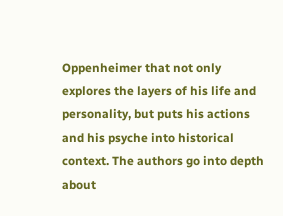Oppenheimer that not only explores the layers of his life and personality, but puts his actions and his psyche into historical context. The authors go into depth about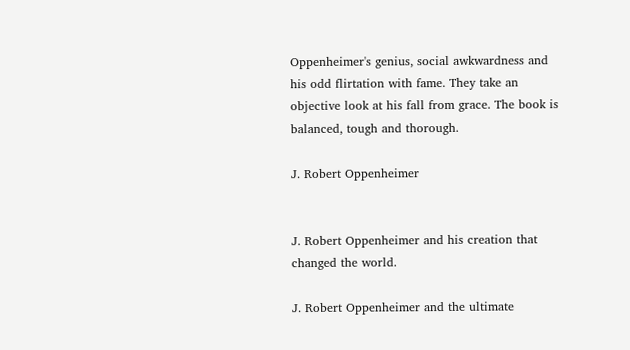Oppenheimer's genius, social awkwardness and his odd flirtation with fame. They take an objective look at his fall from grace. The book is balanced, tough and thorough.

J. Robert Oppenheimer


J. Robert Oppenheimer and his creation that changed the world.

J. Robert Oppenheimer and the ultimate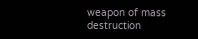weapon of mass destruction